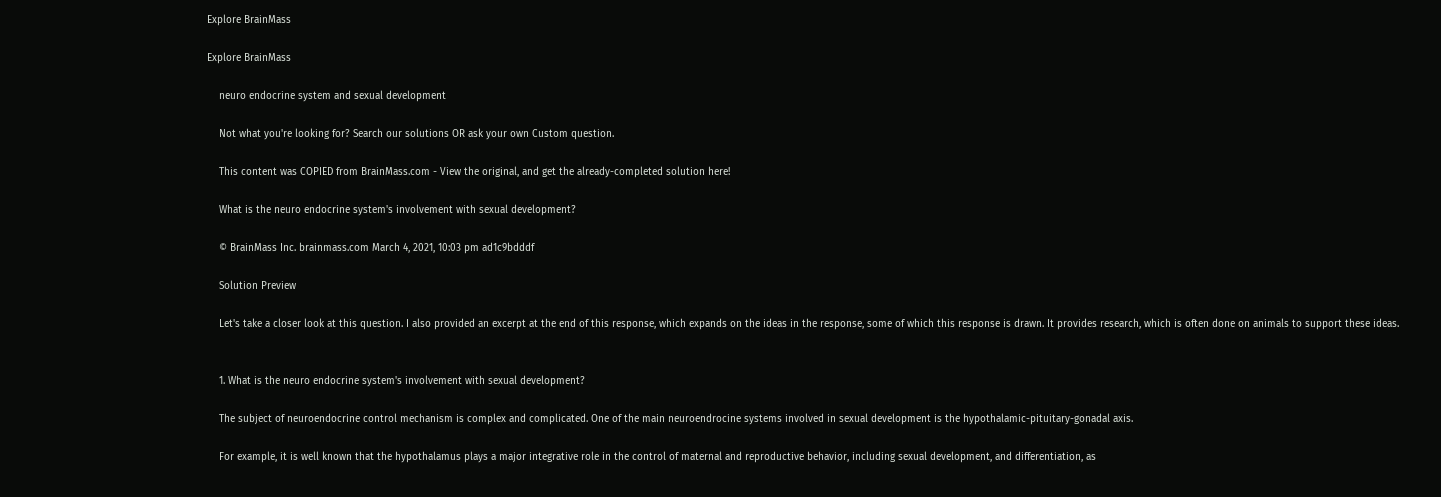Explore BrainMass

Explore BrainMass

    neuro endocrine system and sexual development

    Not what you're looking for? Search our solutions OR ask your own Custom question.

    This content was COPIED from BrainMass.com - View the original, and get the already-completed solution here!

    What is the neuro endocrine system's involvement with sexual development?

    © BrainMass Inc. brainmass.com March 4, 2021, 10:03 pm ad1c9bdddf

    Solution Preview

    Let's take a closer look at this question. I also provided an excerpt at the end of this response, which expands on the ideas in the response, some of which this response is drawn. It provides research, which is often done on animals to support these ideas.


    1. What is the neuro endocrine system's involvement with sexual development?

    The subject of neuroendocrine control mechanism is complex and complicated. One of the main neuroendrocine systems involved in sexual development is the hypothalamic-pituitary-gonadal axis.

    For example, it is well known that the hypothalamus plays a major integrative role in the control of maternal and reproductive behavior, including sexual development, and differentiation, as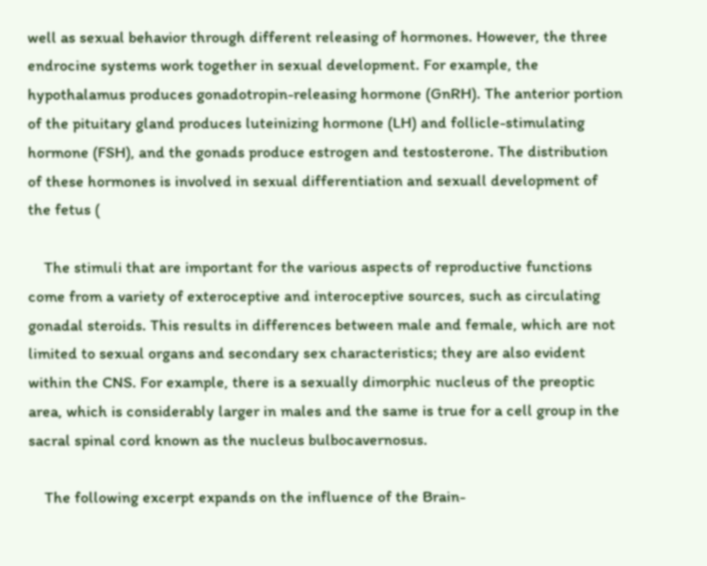well as sexual behavior through different releasing of hormones. However, the three endrocine systems work together in sexual development. For example, the hypothalamus produces gonadotropin-releasing hormone (GnRH). The anterior portion of the pituitary gland produces luteinizing hormone (LH) and follicle-stimulating hormone (FSH), and the gonads produce estrogen and testosterone. The distribution of these hormones is involved in sexual differentiation and sexuall development of the fetus (

    The stimuli that are important for the various aspects of reproductive functions come from a variety of exteroceptive and interoceptive sources, such as circulating gonadal steroids. This results in differences between male and female, which are not limited to sexual organs and secondary sex characteristics; they are also evident within the CNS. For example, there is a sexually dimorphic nucleus of the preoptic area, which is considerably larger in males and the same is true for a cell group in the sacral spinal cord known as the nucleus bulbocavernosus.

    The following excerpt expands on the influence of the Brain-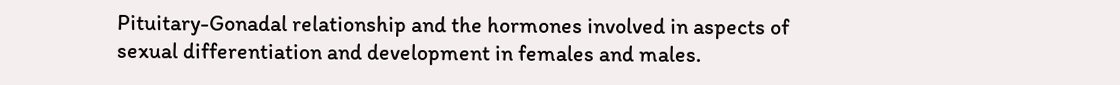Pituitary-Gonadal relationship and the hormones involved in aspects of sexual differentiation and development in females and males.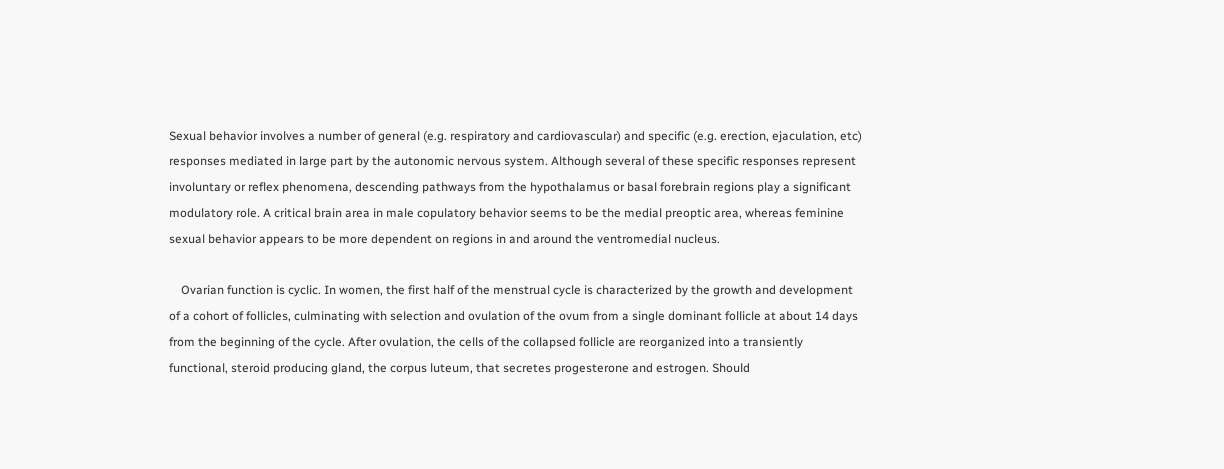Sexual behavior involves a number of general (e.g. respiratory and cardiovascular) and specific (e.g. erection, ejaculation, etc) responses mediated in large part by the autonomic nervous system. Although several of these specific responses represent involuntary or reflex phenomena, descending pathways from the hypothalamus or basal forebrain regions play a significant modulatory role. A critical brain area in male copulatory behavior seems to be the medial preoptic area, whereas feminine sexual behavior appears to be more dependent on regions in and around the ventromedial nucleus.

    Ovarian function is cyclic. In women, the first half of the menstrual cycle is characterized by the growth and development of a cohort of follicles, culminating with selection and ovulation of the ovum from a single dominant follicle at about 14 days from the beginning of the cycle. After ovulation, the cells of the collapsed follicle are reorganized into a transiently functional, steroid producing gland, the corpus luteum, that secretes progesterone and estrogen. Should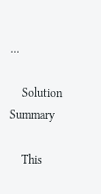...

    Solution Summary

    This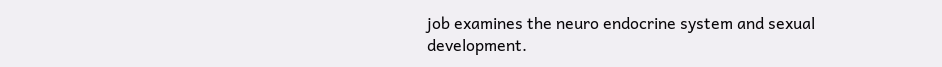job examines the neuro endocrine system and sexual development.